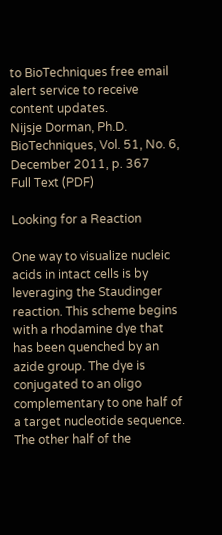to BioTechniques free email alert service to receive content updates.
Nijsje Dorman, Ph.D.
BioTechniques, Vol. 51, No. 6, December 2011, p. 367
Full Text (PDF)

Looking for a Reaction

One way to visualize nucleic acids in intact cells is by leveraging the Staudinger reaction. This scheme begins with a rhodamine dye that has been quenched by an azide group. The dye is conjugated to an oligo complementary to one half of a target nucleotide sequence. The other half of the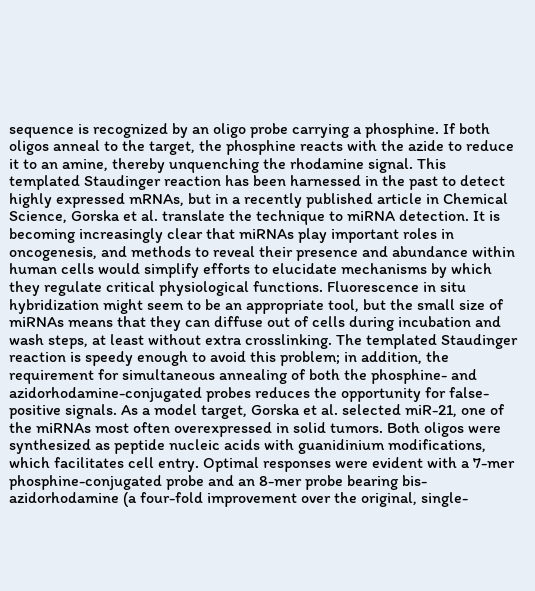sequence is recognized by an oligo probe carrying a phosphine. If both oligos anneal to the target, the phosphine reacts with the azide to reduce it to an amine, thereby unquenching the rhodamine signal. This templated Staudinger reaction has been harnessed in the past to detect highly expressed mRNAs, but in a recently published article in Chemical Science, Gorska et al. translate the technique to miRNA detection. It is becoming increasingly clear that miRNAs play important roles in oncogenesis, and methods to reveal their presence and abundance within human cells would simplify efforts to elucidate mechanisms by which they regulate critical physiological functions. Fluorescence in situ hybridization might seem to be an appropriate tool, but the small size of miRNAs means that they can diffuse out of cells during incubation and wash steps, at least without extra crosslinking. The templated Staudinger reaction is speedy enough to avoid this problem; in addition, the requirement for simultaneous annealing of both the phosphine- and azidorhodamine-conjugated probes reduces the opportunity for false-positive signals. As a model target, Gorska et al. selected miR-21, one of the miRNAs most often overexpressed in solid tumors. Both oligos were synthesized as peptide nucleic acids with guanidinium modifications, which facilitates cell entry. Optimal responses were evident with a 7-mer phosphine-conjugated probe and an 8-mer probe bearing bis-azidorhodamine (a four-fold improvement over the original, single-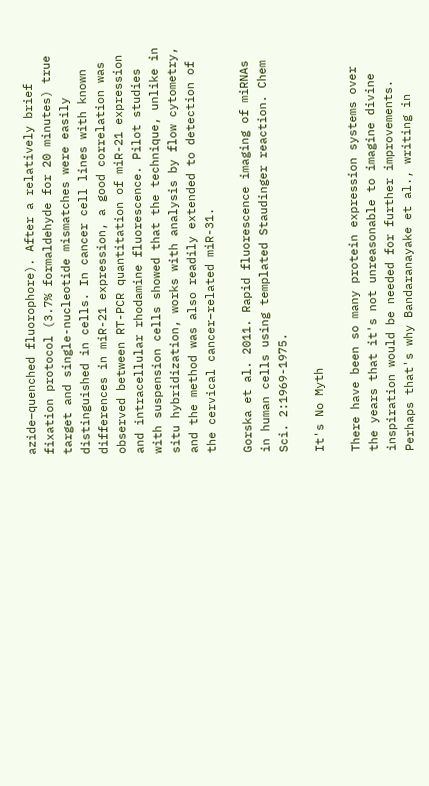azide–quenched fluorophore). After a relatively brief fixation protocol (3.7% formaldehyde for 20 minutes) true target and single-nucleotide mismatches were easily distinguished in cells. In cancer cell lines with known differences in miR-21 expression, a good correlation was observed between RT-PCR quantitation of miR-21 expression and intracellular rhodamine fluorescence. Pilot studies with suspension cells showed that the technique, unlike in situ hybridization, works with analysis by flow cytometry, and the method was also readily extended to detection of the cervical cancer–related miR-31.

Gorska et al. 2011. Rapid fluorescence imaging of miRNAs in human cells using templated Staudinger reaction. Chem Sci. 2:1969-1975.

It's No Myth

There have been so many protein expression systems over the years that it's not unreasonable to imagine divine inspiration would be needed for further improvements. Perhaps that's why Bandaranayake et al., writing in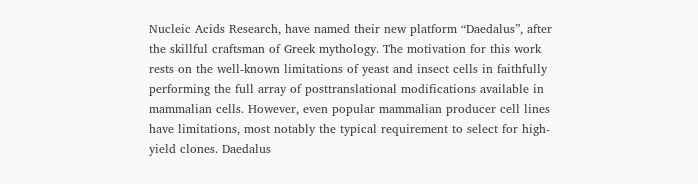Nucleic Acids Research, have named their new platform “Daedalus”, after the skillful craftsman of Greek mythology. The motivation for this work rests on the well-known limitations of yeast and insect cells in faithfully performing the full array of posttranslational modifications available in mammalian cells. However, even popular mammalian producer cell lines have limitations, most notably the typical requirement to select for high-yield clones. Daedalus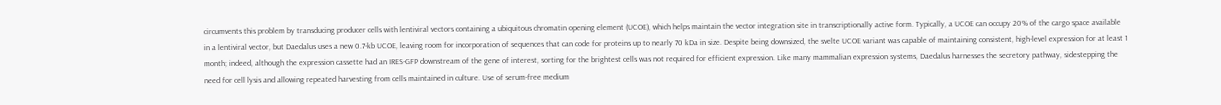circumvents this problem by transducing producer cells with lentiviral vectors containing a ubiquitous chromatin opening element (UCOE), which helps maintain the vector integration site in transcriptionally active form. Typically, a UCOE can occupy 20% of the cargo space available in a lentiviral vector, but Daedalus uses a new 0.7-kb UCOE, leaving room for incorporation of sequences that can code for proteins up to nearly 70 kDa in size. Despite being downsized, the svelte UCOE variant was capable of maintaining consistent, high-level expression for at least 1 month; indeed, although the expression cassette had an IRES-GFP downstream of the gene of interest, sorting for the brightest cells was not required for efficient expression. Like many mammalian expression systems, Daedalus harnesses the secretory pathway, sidestepping the need for cell lysis and allowing repeated harvesting from cells maintained in culture. Use of serum-free medium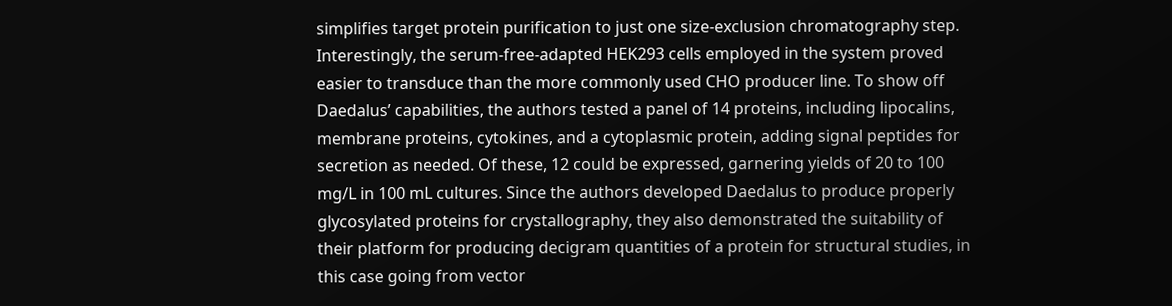simplifies target protein purification to just one size-exclusion chromatography step. Interestingly, the serum-free-adapted HEK293 cells employed in the system proved easier to transduce than the more commonly used CHO producer line. To show off Daedalus’ capabilities, the authors tested a panel of 14 proteins, including lipocalins, membrane proteins, cytokines, and a cytoplasmic protein, adding signal peptides for secretion as needed. Of these, 12 could be expressed, garnering yields of 20 to 100 mg/L in 100 mL cultures. Since the authors developed Daedalus to produce properly glycosylated proteins for crystallography, they also demonstrated the suitability of their platform for producing decigram quantities of a protein for structural studies, in this case going from vector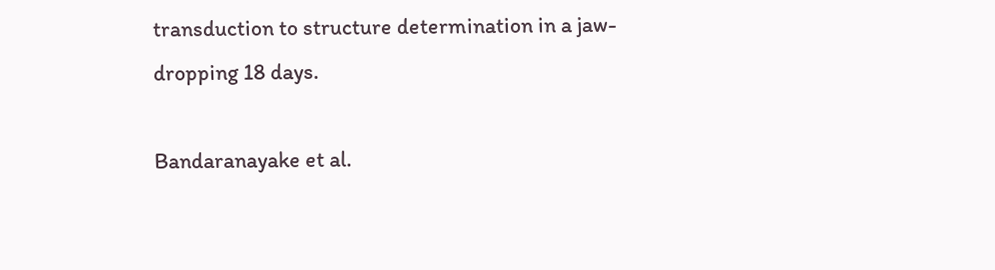transduction to structure determination in a jaw-dropping 18 days.

Bandaranayake et al.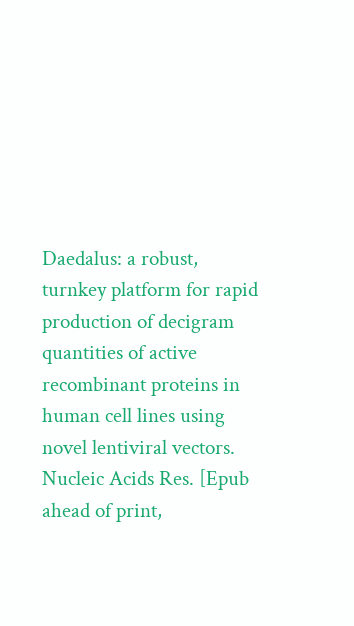Daedalus: a robust, turnkey platform for rapid production of decigram quantities of active recombinant proteins in human cell lines using novel lentiviral vectors. Nucleic Acids Res. [Epub ahead of print,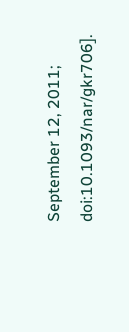September 12, 2011; doi:10.1093/nar/gkr706].